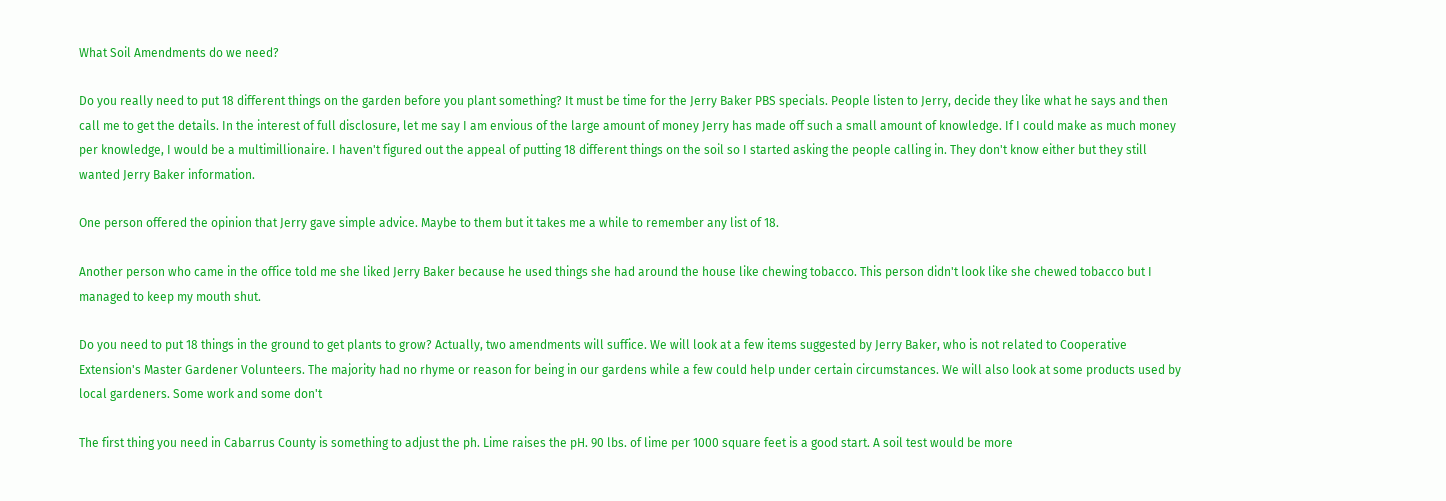What Soil Amendments do we need?

Do you really need to put 18 different things on the garden before you plant something? It must be time for the Jerry Baker PBS specials. People listen to Jerry, decide they like what he says and then call me to get the details. In the interest of full disclosure, let me say I am envious of the large amount of money Jerry has made off such a small amount of knowledge. If I could make as much money per knowledge, I would be a multimillionaire. I haven't figured out the appeal of putting 18 different things on the soil so I started asking the people calling in. They don't know either but they still wanted Jerry Baker information.

One person offered the opinion that Jerry gave simple advice. Maybe to them but it takes me a while to remember any list of 18.

Another person who came in the office told me she liked Jerry Baker because he used things she had around the house like chewing tobacco. This person didn't look like she chewed tobacco but I managed to keep my mouth shut.

Do you need to put 18 things in the ground to get plants to grow? Actually, two amendments will suffice. We will look at a few items suggested by Jerry Baker, who is not related to Cooperative Extension's Master Gardener Volunteers. The majority had no rhyme or reason for being in our gardens while a few could help under certain circumstances. We will also look at some products used by local gardeners. Some work and some don't

The first thing you need in Cabarrus County is something to adjust the ph. Lime raises the pH. 90 lbs. of lime per 1000 square feet is a good start. A soil test would be more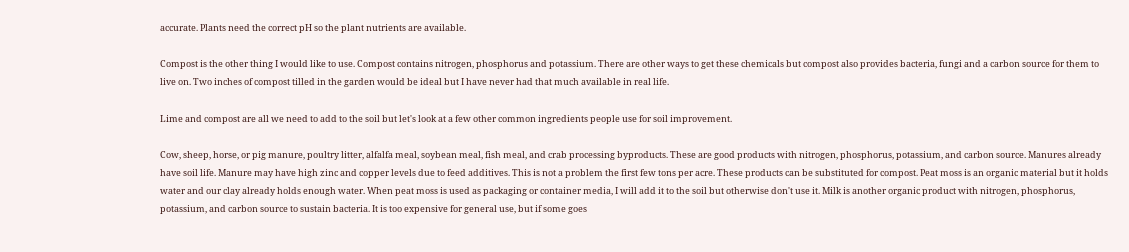accurate. Plants need the correct pH so the plant nutrients are available.

Compost is the other thing I would like to use. Compost contains nitrogen, phosphorus and potassium. There are other ways to get these chemicals but compost also provides bacteria, fungi and a carbon source for them to live on. Two inches of compost tilled in the garden would be ideal but I have never had that much available in real life.

Lime and compost are all we need to add to the soil but let's look at a few other common ingredients people use for soil improvement.

Cow, sheep, horse, or pig manure, poultry litter, alfalfa meal, soybean meal, fish meal, and crab processing byproducts. These are good products with nitrogen, phosphorus, potassium, and carbon source. Manures already have soil life. Manure may have high zinc and copper levels due to feed additives. This is not a problem the first few tons per acre. These products can be substituted for compost. Peat moss is an organic material but it holds water and our clay already holds enough water. When peat moss is used as packaging or container media, I will add it to the soil but otherwise don't use it. Milk is another organic product with nitrogen, phosphorus, potassium, and carbon source to sustain bacteria. It is too expensive for general use, but if some goes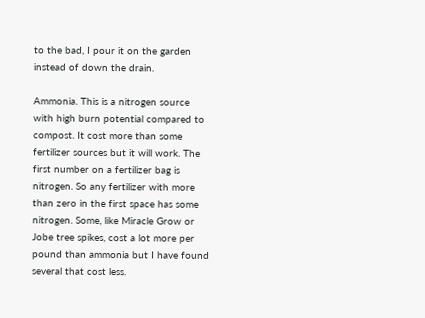to the bad, I pour it on the garden instead of down the drain.

Ammonia. This is a nitrogen source with high burn potential compared to compost. It cost more than some fertilizer sources but it will work. The first number on a fertilizer bag is nitrogen. So any fertilizer with more than zero in the first space has some nitrogen. Some, like Miracle Grow or Jobe tree spikes, cost a lot more per pound than ammonia but I have found several that cost less.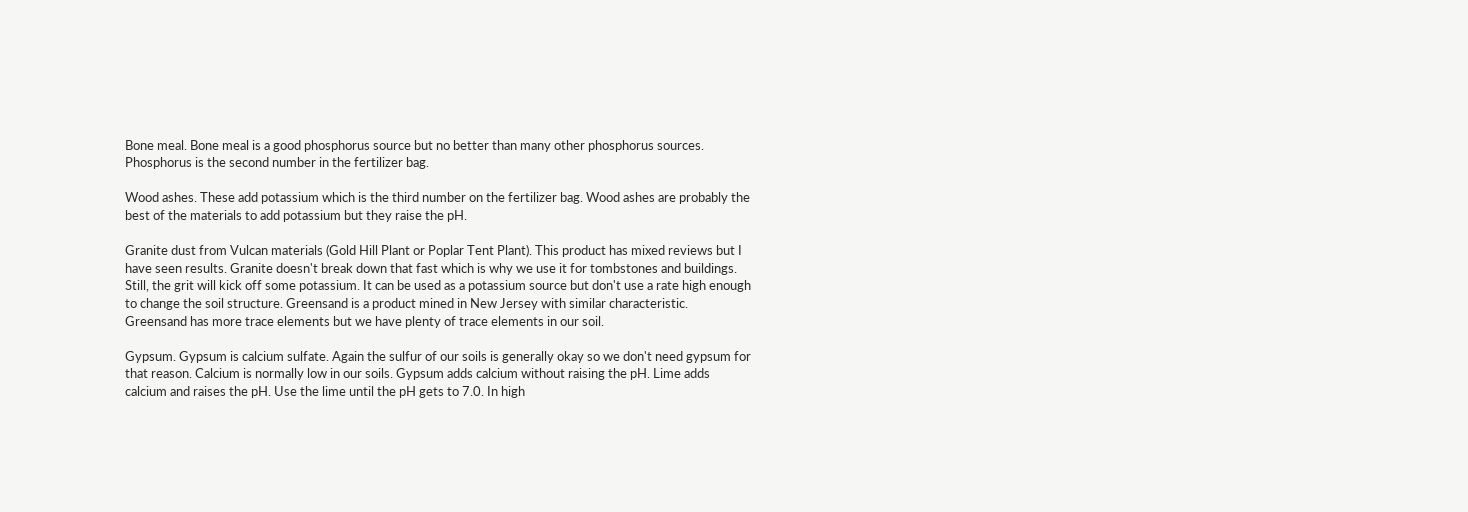Bone meal. Bone meal is a good phosphorus source but no better than many other phosphorus sources. Phosphorus is the second number in the fertilizer bag.

Wood ashes. These add potassium which is the third number on the fertilizer bag. Wood ashes are probably the best of the materials to add potassium but they raise the pH.

Granite dust from Vulcan materials (Gold Hill Plant or Poplar Tent Plant). This product has mixed reviews but I have seen results. Granite doesn't break down that fast which is why we use it for tombstones and buildings. Still, the grit will kick off some potassium. It can be used as a potassium source but don't use a rate high enough to change the soil structure. Greensand is a product mined in New Jersey with similar characteristic. Greensand has more trace elements but we have plenty of trace elements in our soil.

Gypsum. Gypsum is calcium sulfate. Again the sulfur of our soils is generally okay so we don't need gypsum for that reason. Calcium is normally low in our soils. Gypsum adds calcium without raising the pH. Lime adds calcium and raises the pH. Use the lime until the pH gets to 7.0. In high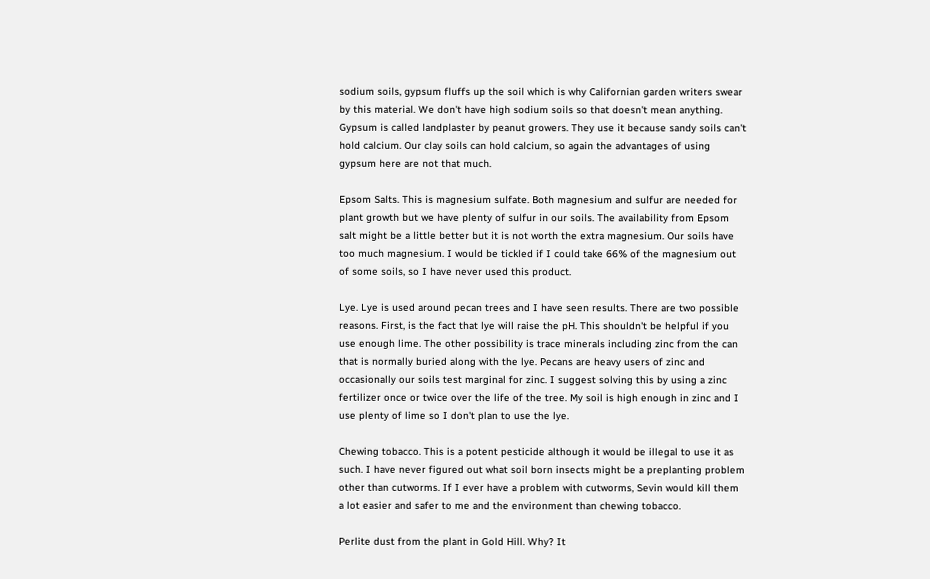sodium soils, gypsum fluffs up the soil which is why Californian garden writers swear by this material. We don't have high sodium soils so that doesn't mean anything. Gypsum is called landplaster by peanut growers. They use it because sandy soils can't hold calcium. Our clay soils can hold calcium, so again the advantages of using gypsum here are not that much.

Epsom Salts. This is magnesium sulfate. Both magnesium and sulfur are needed for plant growth but we have plenty of sulfur in our soils. The availability from Epsom salt might be a little better but it is not worth the extra magnesium. Our soils have too much magnesium. I would be tickled if I could take 66% of the magnesium out of some soils, so I have never used this product.

Lye. Lye is used around pecan trees and I have seen results. There are two possible reasons. First, is the fact that lye will raise the pH. This shouldn't be helpful if you use enough lime. The other possibility is trace minerals including zinc from the can that is normally buried along with the lye. Pecans are heavy users of zinc and occasionally our soils test marginal for zinc. I suggest solving this by using a zinc fertilizer once or twice over the life of the tree. My soil is high enough in zinc and I use plenty of lime so I don't plan to use the lye.

Chewing tobacco. This is a potent pesticide although it would be illegal to use it as such. I have never figured out what soil born insects might be a preplanting problem other than cutworms. If I ever have a problem with cutworms, Sevin would kill them a lot easier and safer to me and the environment than chewing tobacco.

Perlite dust from the plant in Gold Hill. Why? It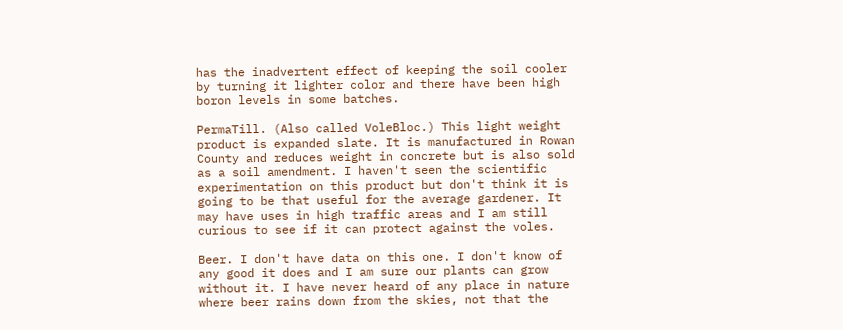has the inadvertent effect of keeping the soil cooler by turning it lighter color and there have been high boron levels in some batches.

PermaTill. (Also called VoleBloc.) This light weight product is expanded slate. It is manufactured in Rowan County and reduces weight in concrete but is also sold as a soil amendment. I haven't seen the scientific experimentation on this product but don't think it is going to be that useful for the average gardener. It may have uses in high traffic areas and I am still curious to see if it can protect against the voles.

Beer. I don't have data on this one. I don't know of any good it does and I am sure our plants can grow without it. I have never heard of any place in nature where beer rains down from the skies, not that the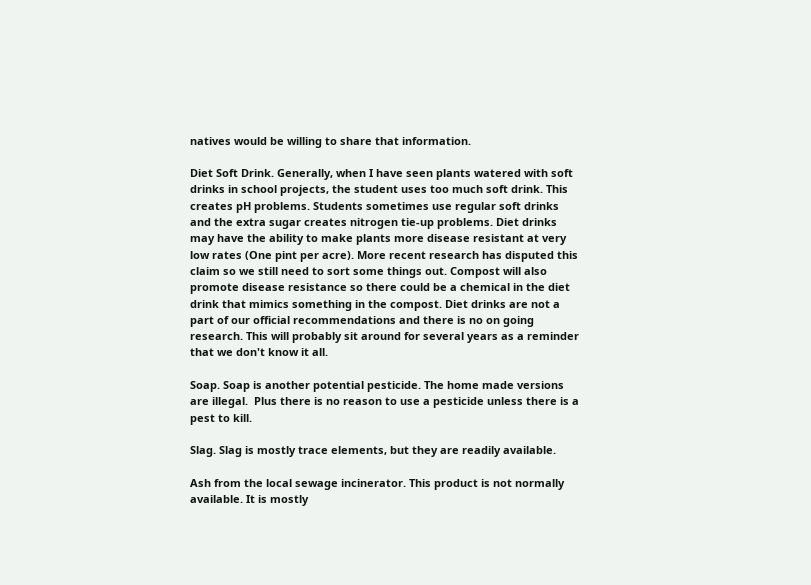natives would be willing to share that information.

Diet Soft Drink. Generally, when I have seen plants watered with soft drinks in school projects, the student uses too much soft drink. This creates pH problems. Students sometimes use regular soft drinks and the extra sugar creates nitrogen tie-up problems. Diet drinks may have the ability to make plants more disease resistant at very low rates (One pint per acre). More recent research has disputed this claim so we still need to sort some things out. Compost will also promote disease resistance so there could be a chemical in the diet drink that mimics something in the compost. Diet drinks are not a part of our official recommendations and there is no on going research. This will probably sit around for several years as a reminder that we don't know it all.

Soap. Soap is another potential pesticide. The home made versions are illegal.  Plus there is no reason to use a pesticide unless there is a pest to kill.

Slag. Slag is mostly trace elements, but they are readily available.

Ash from the local sewage incinerator. This product is not normally available. It is mostly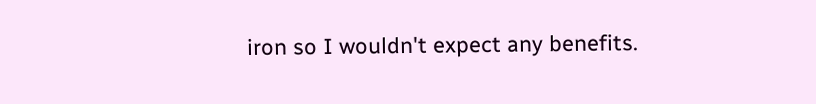iron so I wouldn't expect any benefits.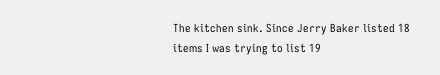The kitchen sink. Since Jerry Baker listed 18 items I was trying to list 19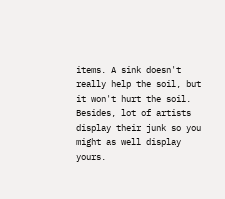items. A sink doesn't really help the soil, but it won't hurt the soil. Besides, lot of artists display their junk so you might as well display yours.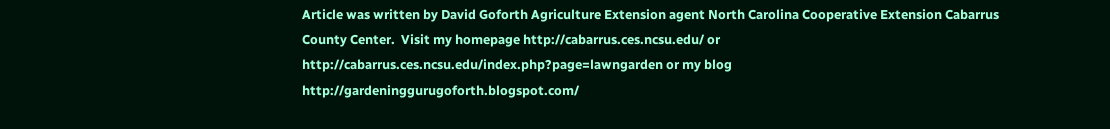Article was written by David Goforth Agriculture Extension agent North Carolina Cooperative Extension Cabarrus County Center.  Visit my homepage http://cabarrus.ces.ncsu.edu/ or http://cabarrus.ces.ncsu.edu/index.php?page=lawngarden or my blog http://gardeninggurugoforth.blogspot.com/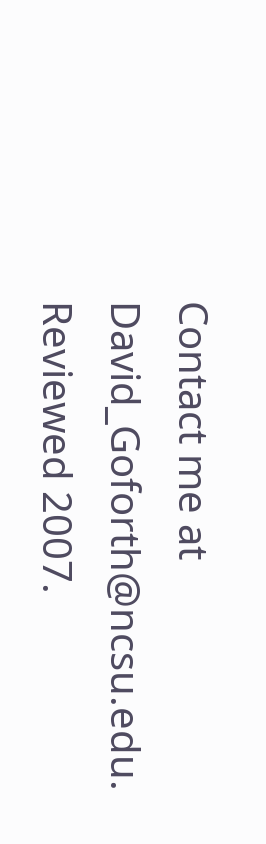Contact me at David_Goforth@ncsu.edu.  Reviewed 2007.